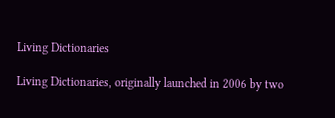Living Dictionaries

Living Dictionaries, originally launched in 2006 by two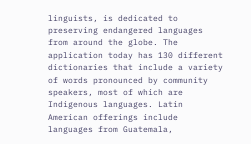linguists, is dedicated to preserving endangered languages from around the globe. The application today has 130 different dictionaries that include a variety of words pronounced by community speakers, most of which are Indigenous languages. Latin American offerings include languages from Guatemala,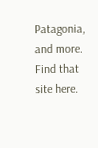Patagonia, and more. Find that site here.